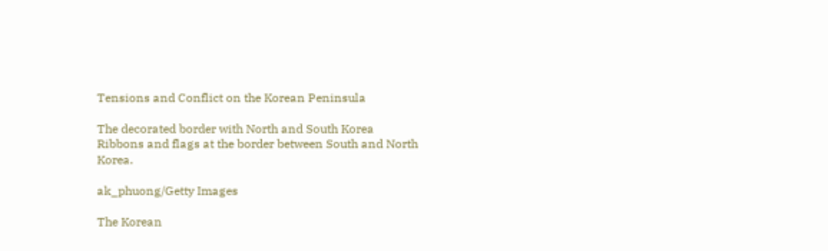Tensions and Conflict on the Korean Peninsula

The decorated border with North and South Korea
Ribbons and flags at the border between South and North Korea.

ak_phuong/Getty Images

The Korean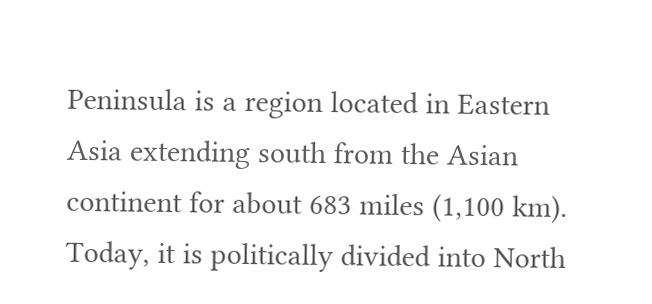Peninsula is a region located in Eastern Asia extending south from the Asian continent for about 683 miles (1,100 km). Today, it is politically divided into North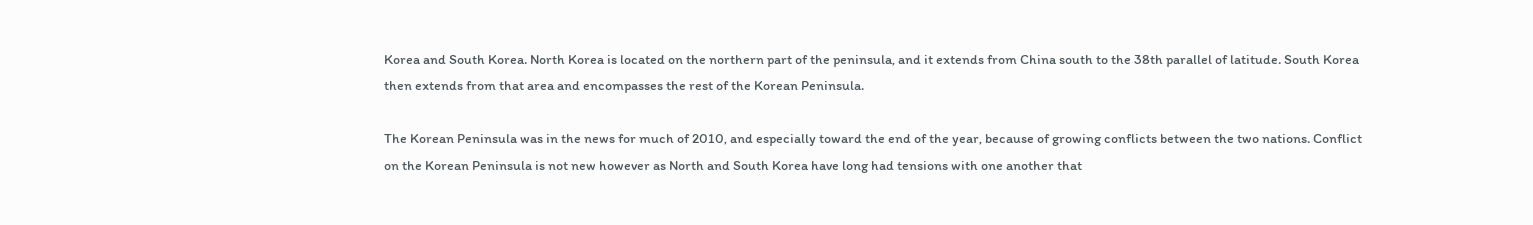Korea and South Korea. North Korea is located on the northern part of the peninsula, and it extends from China south to the 38th parallel of latitude. South Korea then extends from that area and encompasses the rest of the Korean Peninsula.

The Korean Peninsula was in the news for much of 2010, and especially toward the end of the year, because of growing conflicts between the two nations. Conflict on the Korean Peninsula is not new however as North and South Korea have long had tensions with one another that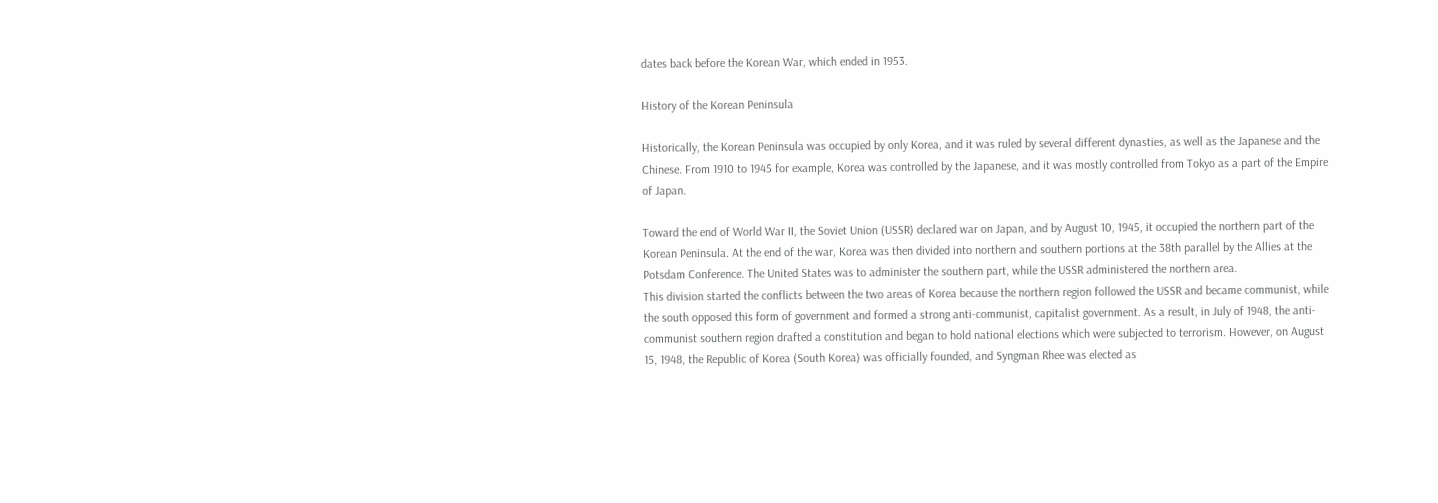dates back before the Korean War, which ended in 1953.

History of the Korean Peninsula

Historically, the Korean Peninsula was occupied by only Korea, and it was ruled by several different dynasties, as well as the Japanese and the Chinese. From 1910 to 1945 for example, Korea was controlled by the Japanese, and it was mostly controlled from Tokyo as a part of the Empire of Japan.

Toward the end of World War II, the Soviet Union (USSR) declared war on Japan, and by August 10, 1945, it occupied the northern part of the Korean Peninsula. At the end of the war, Korea was then divided into northern and southern portions at the 38th parallel by the Allies at the Potsdam Conference. The United States was to administer the southern part, while the USSR administered the northern area.
This division started the conflicts between the two areas of Korea because the northern region followed the USSR and became communist, while the south opposed this form of government and formed a strong anti-communist, capitalist government. As a result, in July of 1948, the anti-communist southern region drafted a constitution and began to hold national elections which were subjected to terrorism. However, on August 15, 1948, the Republic of Korea (South Korea) was officially founded, and Syngman Rhee was elected as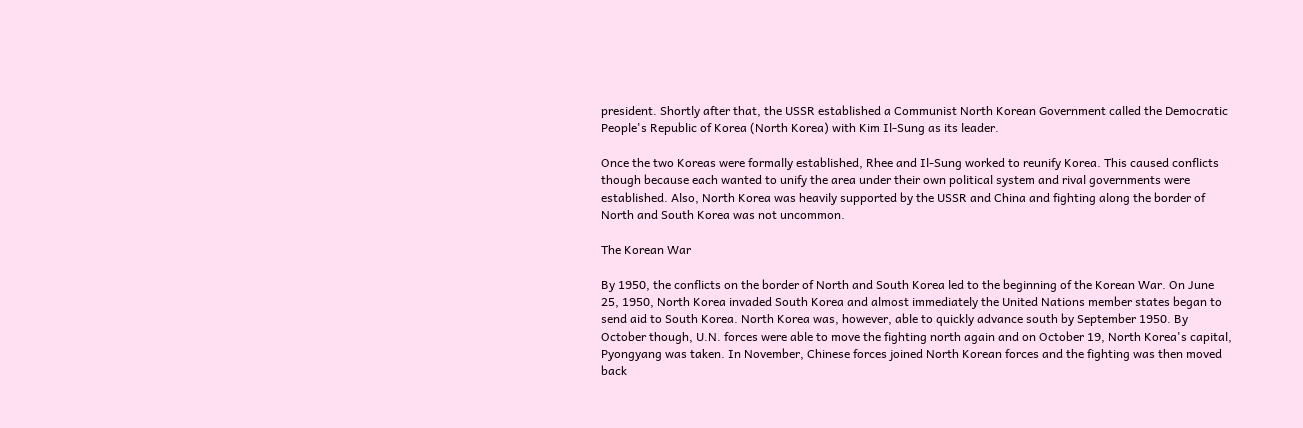president. Shortly after that, the USSR established a Communist North Korean Government called the Democratic People's Republic of Korea (North Korea) with Kim Il-Sung as its leader.

Once the two Koreas were formally established, Rhee and Il-Sung worked to reunify Korea. This caused conflicts though because each wanted to unify the area under their own political system and rival governments were established. Also, North Korea was heavily supported by the USSR and China and fighting along the border of North and South Korea was not uncommon.

The Korean War

By 1950, the conflicts on the border of North and South Korea led to the beginning of the Korean War. On June 25, 1950, North Korea invaded South Korea and almost immediately the United Nations member states began to send aid to South Korea. North Korea was, however, able to quickly advance south by September 1950. By October though, U.N. forces were able to move the fighting north again and on October 19, North Korea's capital, Pyongyang was taken. In November, Chinese forces joined North Korean forces and the fighting was then moved back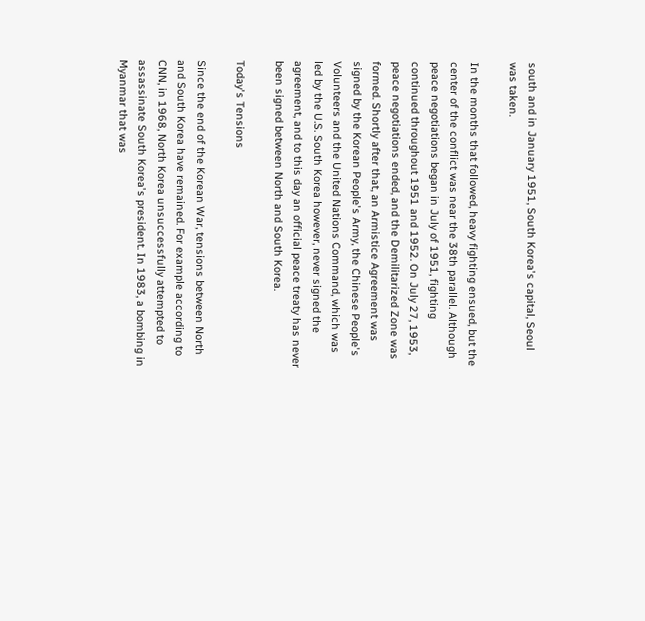south and in January 1951, South Korea's capital, Seoul was taken.

In the months that followed, heavy fighting ensued, but the center of the conflict was near the 38th parallel. Although peace negotiations began in July of 1951, fighting continued throughout 1951 and 1952. On July 27, 1953, peace negotiations ended, and the Demilitarized Zone was formed. Shortly after that, an Armistice Agreement was signed by the Korean People's Army, the Chinese People's Volunteers and the United Nations Command, which was led by the U.S. South Korea however, never signed the agreement, and to this day an official peace treaty has never been signed between North and South Korea.

Today's Tensions

Since the end of the Korean War, tensions between North and South Korea have remained. For example according to CNN, in 1968, North Korea unsuccessfully attempted to assassinate South Korea's president. In 1983, a bombing in Myanmar that was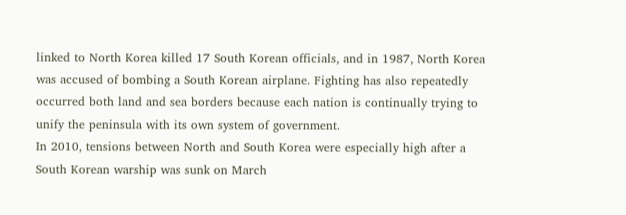linked to North Korea killed 17 South Korean officials, and in 1987, North Korea was accused of bombing a South Korean airplane. Fighting has also repeatedly occurred both land and sea borders because each nation is continually trying to unify the peninsula with its own system of government.
In 2010, tensions between North and South Korea were especially high after a South Korean warship was sunk on March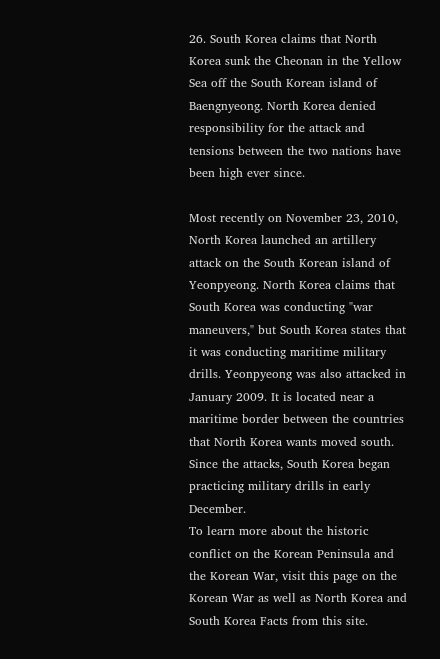26. South Korea claims that North Korea sunk the Cheonan in the Yellow Sea off the South Korean island of Baengnyeong. North Korea denied responsibility for the attack and tensions between the two nations have been high ever since.

Most recently on November 23, 2010, North Korea launched an artillery attack on the South Korean island of Yeonpyeong. North Korea claims that South Korea was conducting "war maneuvers," but South Korea states that it was conducting maritime military drills. Yeonpyeong was also attacked in January 2009. It is located near a maritime border between the countries that North Korea wants moved south. Since the attacks, South Korea began practicing military drills in early December.
To learn more about the historic conflict on the Korean Peninsula and the Korean War, visit this page on the Korean War as well as North Korea and South Korea Facts from this site.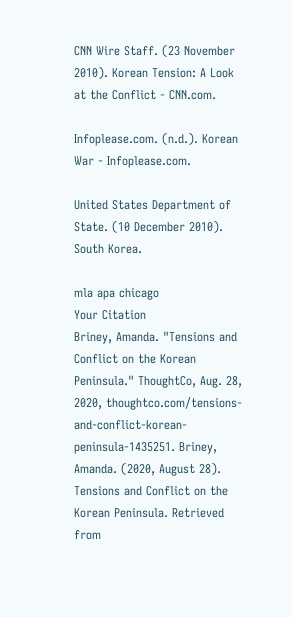CNN Wire Staff. (23 November 2010). Korean Tension: A Look at the Conflict - CNN.com.

Infoplease.com. (n.d.). Korean War - Infoplease.com.

United States Department of State. (10 December 2010). South Korea.

mla apa chicago
Your Citation
Briney, Amanda. "Tensions and Conflict on the Korean Peninsula." ThoughtCo, Aug. 28, 2020, thoughtco.com/tensions-and-conflict-korean-peninsula-1435251. Briney, Amanda. (2020, August 28). Tensions and Conflict on the Korean Peninsula. Retrieved from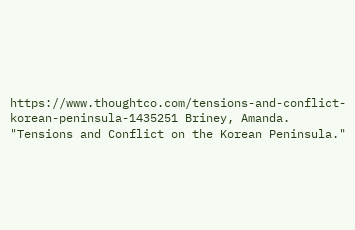https://www.thoughtco.com/tensions-and-conflict-korean-peninsula-1435251 Briney, Amanda. "Tensions and Conflict on the Korean Peninsula."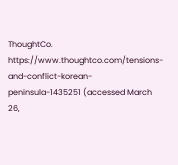ThoughtCo. https://www.thoughtco.com/tensions-and-conflict-korean-peninsula-1435251 (accessed March 26,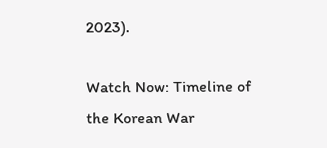2023).

Watch Now: Timeline of the Korean War